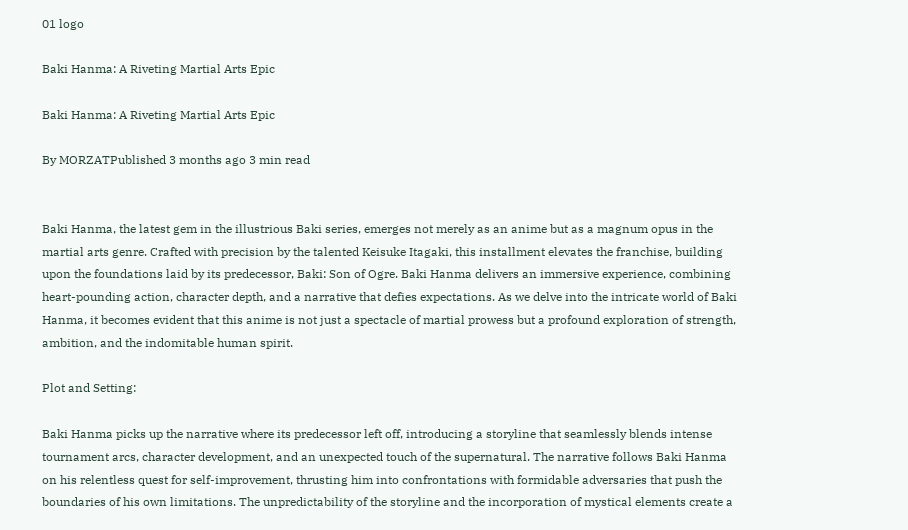01 logo

Baki Hanma: A Riveting Martial Arts Epic

Baki Hanma: A Riveting Martial Arts Epic

By MORZATPublished 3 months ago 3 min read


Baki Hanma, the latest gem in the illustrious Baki series, emerges not merely as an anime but as a magnum opus in the martial arts genre. Crafted with precision by the talented Keisuke Itagaki, this installment elevates the franchise, building upon the foundations laid by its predecessor, Baki: Son of Ogre. Baki Hanma delivers an immersive experience, combining heart-pounding action, character depth, and a narrative that defies expectations. As we delve into the intricate world of Baki Hanma, it becomes evident that this anime is not just a spectacle of martial prowess but a profound exploration of strength, ambition, and the indomitable human spirit.

Plot and Setting:

Baki Hanma picks up the narrative where its predecessor left off, introducing a storyline that seamlessly blends intense tournament arcs, character development, and an unexpected touch of the supernatural. The narrative follows Baki Hanma on his relentless quest for self-improvement, thrusting him into confrontations with formidable adversaries that push the boundaries of his own limitations. The unpredictability of the storyline and the incorporation of mystical elements create a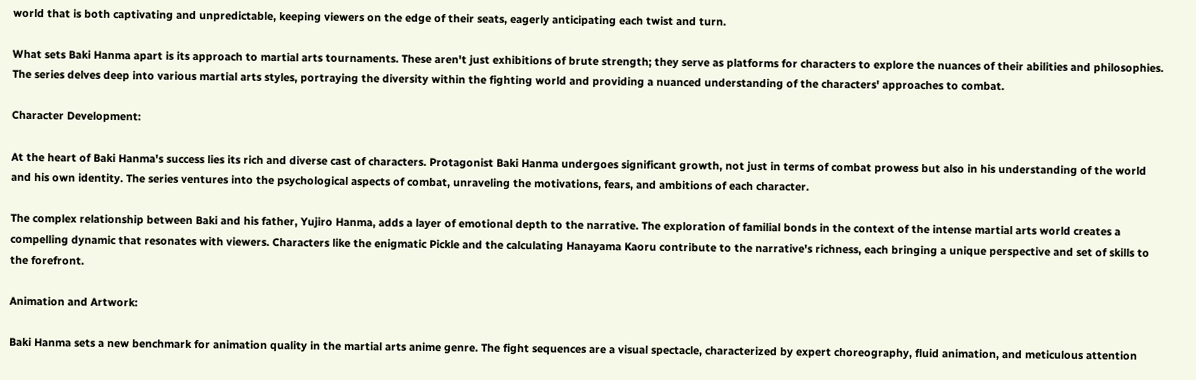world that is both captivating and unpredictable, keeping viewers on the edge of their seats, eagerly anticipating each twist and turn.

What sets Baki Hanma apart is its approach to martial arts tournaments. These aren't just exhibitions of brute strength; they serve as platforms for characters to explore the nuances of their abilities and philosophies. The series delves deep into various martial arts styles, portraying the diversity within the fighting world and providing a nuanced understanding of the characters' approaches to combat.

Character Development:

At the heart of Baki Hanma's success lies its rich and diverse cast of characters. Protagonist Baki Hanma undergoes significant growth, not just in terms of combat prowess but also in his understanding of the world and his own identity. The series ventures into the psychological aspects of combat, unraveling the motivations, fears, and ambitions of each character.

The complex relationship between Baki and his father, Yujiro Hanma, adds a layer of emotional depth to the narrative. The exploration of familial bonds in the context of the intense martial arts world creates a compelling dynamic that resonates with viewers. Characters like the enigmatic Pickle and the calculating Hanayama Kaoru contribute to the narrative's richness, each bringing a unique perspective and set of skills to the forefront.

Animation and Artwork:

Baki Hanma sets a new benchmark for animation quality in the martial arts anime genre. The fight sequences are a visual spectacle, characterized by expert choreography, fluid animation, and meticulous attention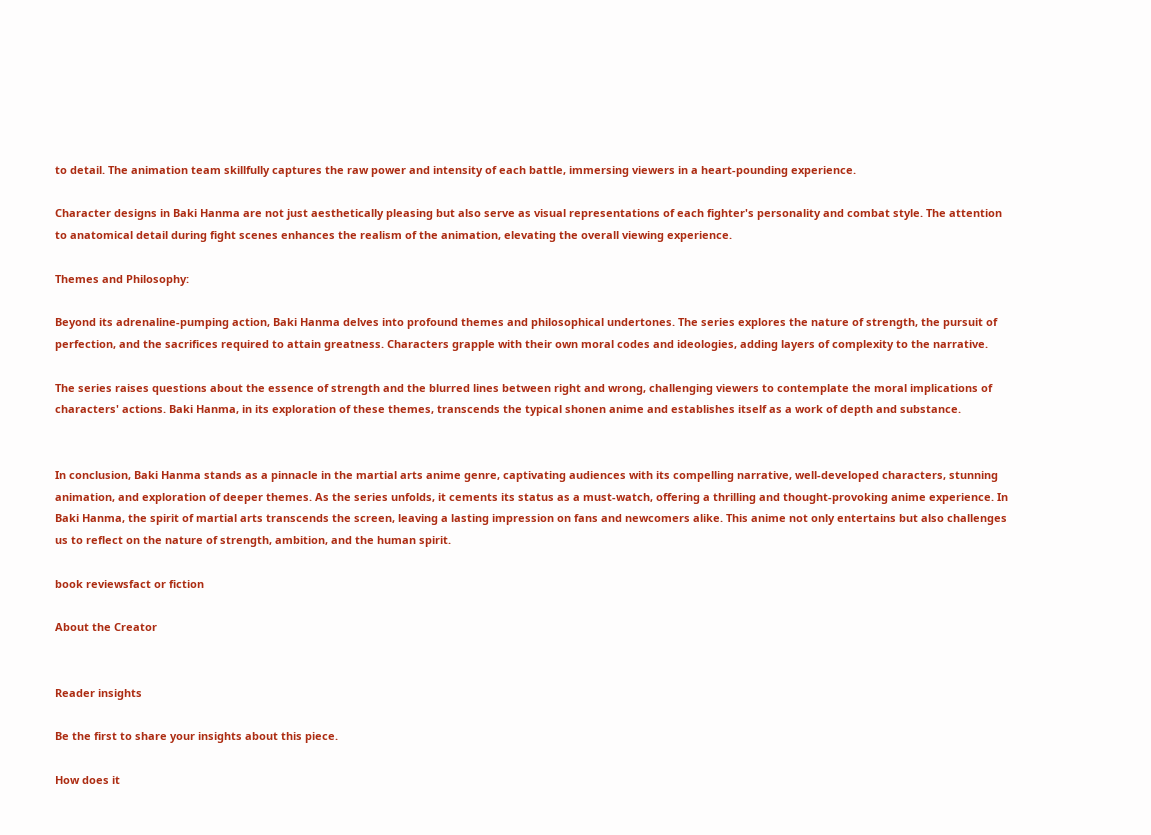to detail. The animation team skillfully captures the raw power and intensity of each battle, immersing viewers in a heart-pounding experience.

Character designs in Baki Hanma are not just aesthetically pleasing but also serve as visual representations of each fighter's personality and combat style. The attention to anatomical detail during fight scenes enhances the realism of the animation, elevating the overall viewing experience.

Themes and Philosophy:

Beyond its adrenaline-pumping action, Baki Hanma delves into profound themes and philosophical undertones. The series explores the nature of strength, the pursuit of perfection, and the sacrifices required to attain greatness. Characters grapple with their own moral codes and ideologies, adding layers of complexity to the narrative.

The series raises questions about the essence of strength and the blurred lines between right and wrong, challenging viewers to contemplate the moral implications of characters' actions. Baki Hanma, in its exploration of these themes, transcends the typical shonen anime and establishes itself as a work of depth and substance.


In conclusion, Baki Hanma stands as a pinnacle in the martial arts anime genre, captivating audiences with its compelling narrative, well-developed characters, stunning animation, and exploration of deeper themes. As the series unfolds, it cements its status as a must-watch, offering a thrilling and thought-provoking anime experience. In Baki Hanma, the spirit of martial arts transcends the screen, leaving a lasting impression on fans and newcomers alike. This anime not only entertains but also challenges us to reflect on the nature of strength, ambition, and the human spirit.

book reviewsfact or fiction

About the Creator


Reader insights

Be the first to share your insights about this piece.

How does it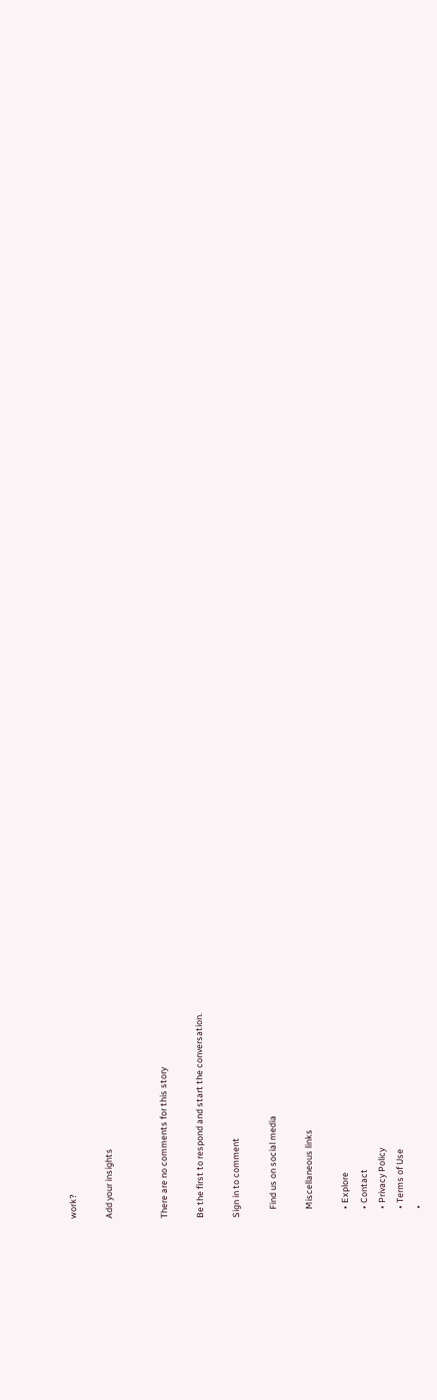work?

Add your insights


There are no comments for this story

Be the first to respond and start the conversation.

Sign in to comment

    Find us on social media

    Miscellaneous links

    • Explore
    • Contact
    • Privacy Policy
    • Terms of Use
    •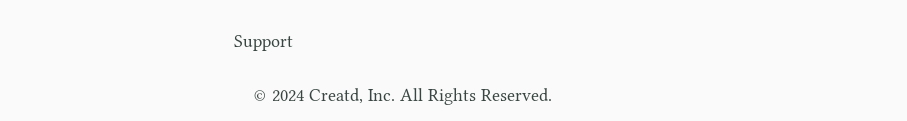Support

    © 2024 Creatd, Inc. All Rights Reserved.